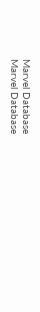Marvel Database
Marvel Database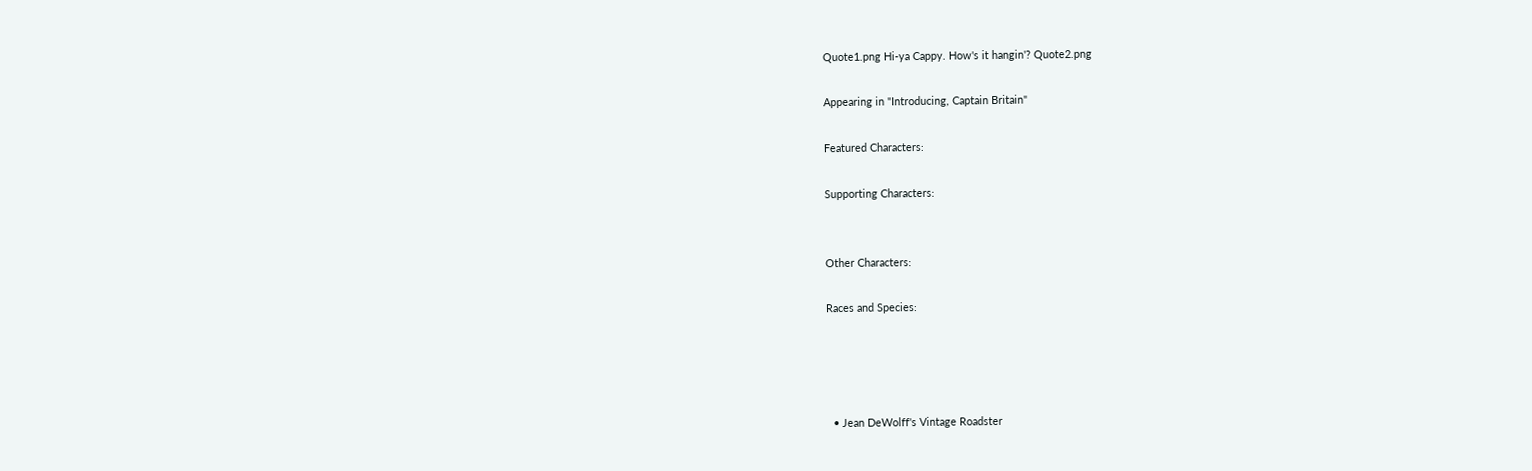Quote1.png Hi-ya Cappy. How's it hangin'? Quote2.png

Appearing in "Introducing, Captain Britain"

Featured Characters:

Supporting Characters:


Other Characters:

Races and Species:




  • Jean DeWolff's Vintage Roadster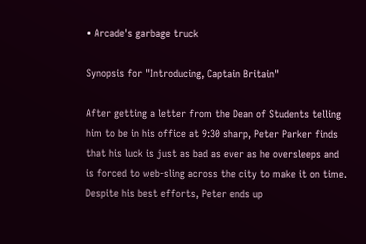• Arcade's garbage truck

Synopsis for "Introducing, Captain Britain"

After getting a letter from the Dean of Students telling him to be in his office at 9:30 sharp, Peter Parker finds that his luck is just as bad as ever as he oversleeps and is forced to web-sling across the city to make it on time. Despite his best efforts, Peter ends up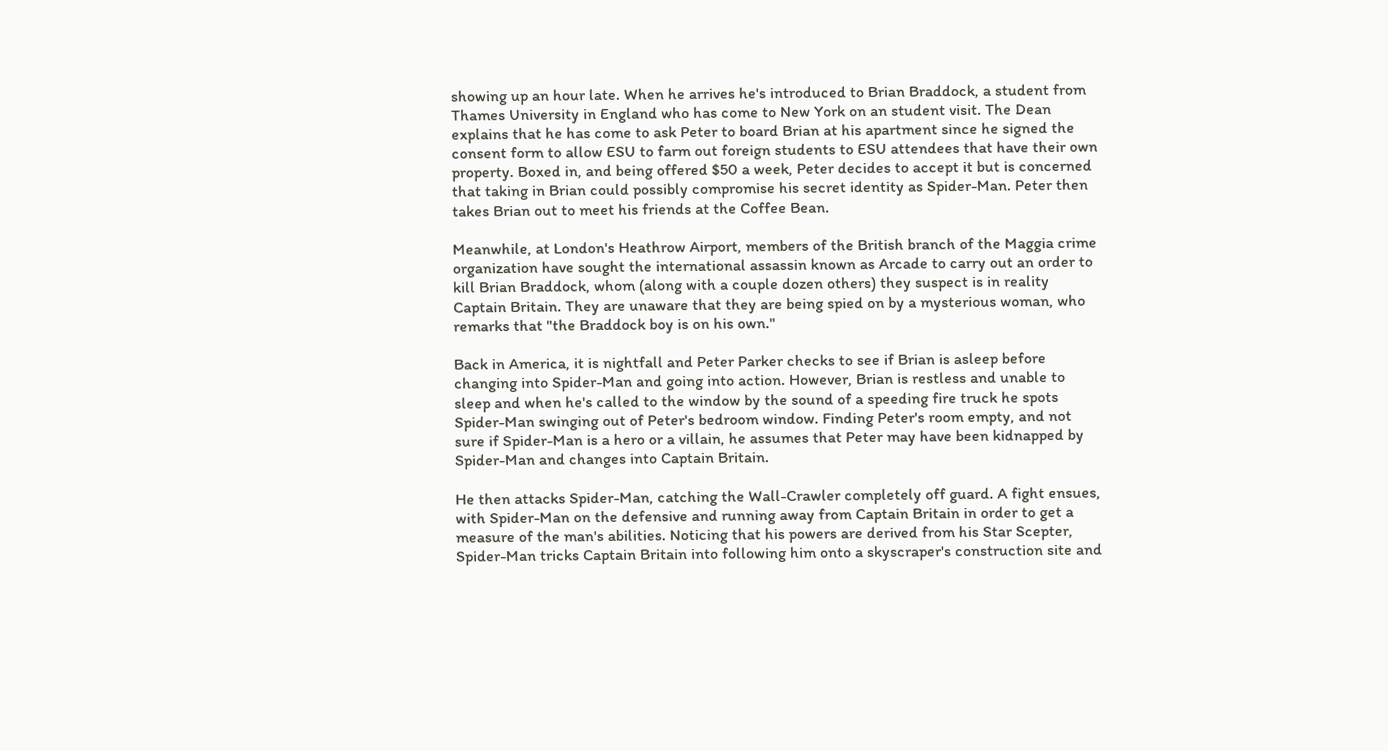showing up an hour late. When he arrives he's introduced to Brian Braddock, a student from Thames University in England who has come to New York on an student visit. The Dean explains that he has come to ask Peter to board Brian at his apartment since he signed the consent form to allow ESU to farm out foreign students to ESU attendees that have their own property. Boxed in, and being offered $50 a week, Peter decides to accept it but is concerned that taking in Brian could possibly compromise his secret identity as Spider-Man. Peter then takes Brian out to meet his friends at the Coffee Bean.

Meanwhile, at London's Heathrow Airport, members of the British branch of the Maggia crime organization have sought the international assassin known as Arcade to carry out an order to kill Brian Braddock, whom (along with a couple dozen others) they suspect is in reality Captain Britain. They are unaware that they are being spied on by a mysterious woman, who remarks that "the Braddock boy is on his own."

Back in America, it is nightfall and Peter Parker checks to see if Brian is asleep before changing into Spider-Man and going into action. However, Brian is restless and unable to sleep and when he's called to the window by the sound of a speeding fire truck he spots Spider-Man swinging out of Peter's bedroom window. Finding Peter's room empty, and not sure if Spider-Man is a hero or a villain, he assumes that Peter may have been kidnapped by Spider-Man and changes into Captain Britain.

He then attacks Spider-Man, catching the Wall-Crawler completely off guard. A fight ensues, with Spider-Man on the defensive and running away from Captain Britain in order to get a measure of the man's abilities. Noticing that his powers are derived from his Star Scepter, Spider-Man tricks Captain Britain into following him onto a skyscraper's construction site and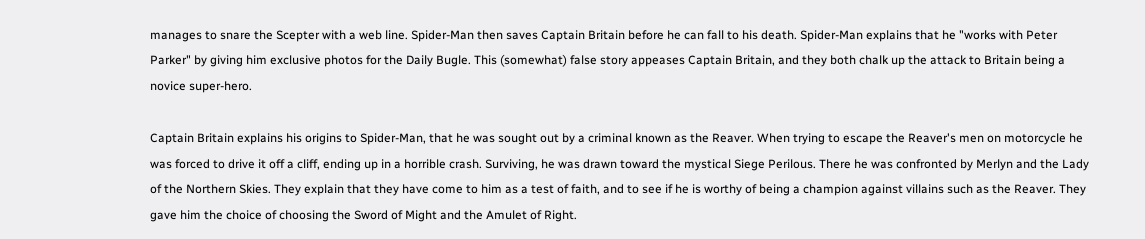manages to snare the Scepter with a web line. Spider-Man then saves Captain Britain before he can fall to his death. Spider-Man explains that he "works with Peter Parker" by giving him exclusive photos for the Daily Bugle. This (somewhat) false story appeases Captain Britain, and they both chalk up the attack to Britain being a novice super-hero.

Captain Britain explains his origins to Spider-Man, that he was sought out by a criminal known as the Reaver. When trying to escape the Reaver's men on motorcycle he was forced to drive it off a cliff, ending up in a horrible crash. Surviving, he was drawn toward the mystical Siege Perilous. There he was confronted by Merlyn and the Lady of the Northern Skies. They explain that they have come to him as a test of faith, and to see if he is worthy of being a champion against villains such as the Reaver. They gave him the choice of choosing the Sword of Might and the Amulet of Right.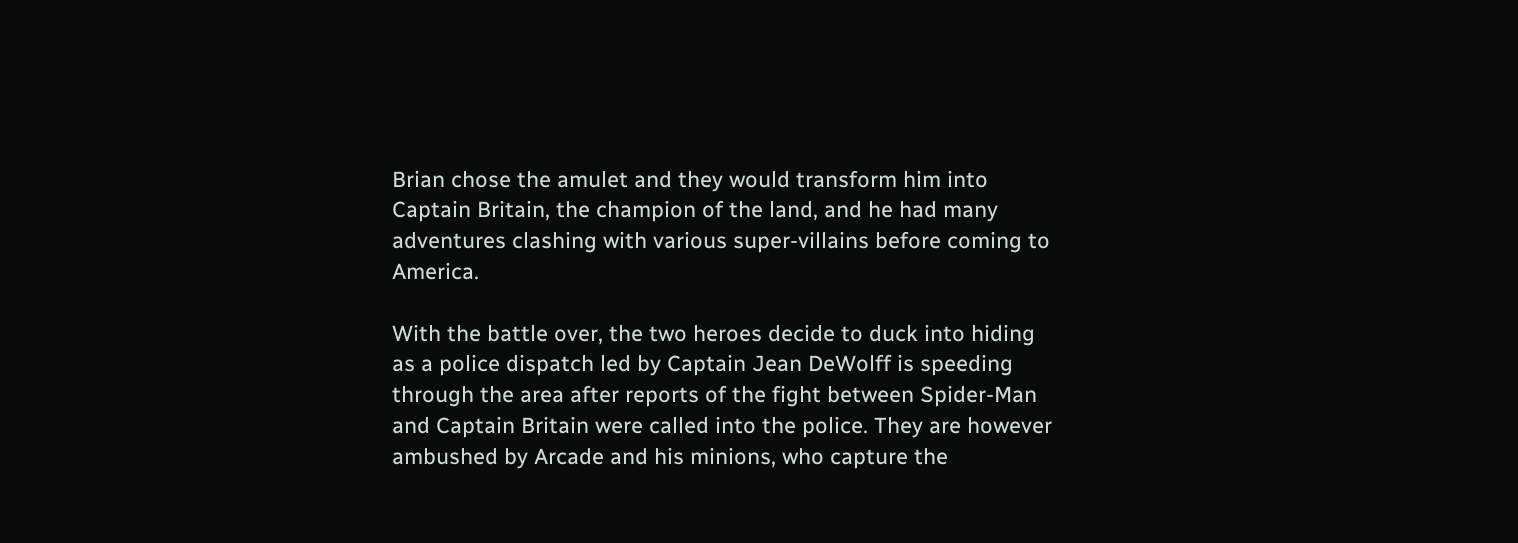Brian chose the amulet and they would transform him into Captain Britain, the champion of the land, and he had many adventures clashing with various super-villains before coming to America.

With the battle over, the two heroes decide to duck into hiding as a police dispatch led by Captain Jean DeWolff is speeding through the area after reports of the fight between Spider-Man and Captain Britain were called into the police. They are however ambushed by Arcade and his minions, who capture the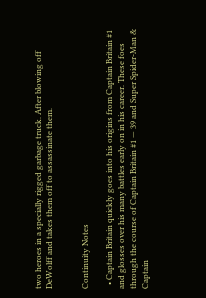two heroes in a specially rigged garbage truck. After blowing off DeWolff and takes them off to assassinate them.


Continuity Notes

  • Captain Britain quickly goes into his origins from Captain Britain #1 and glosses over his many battles early on in his career. These foes through the course of Captain Britain #1 — 39 and Super Spider-Man & Captain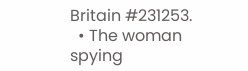Britain #231253.
  • The woman spying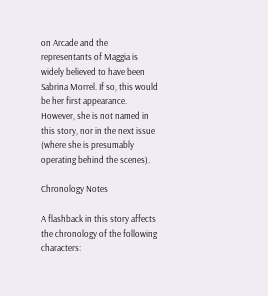on Arcade and the representants of Maggia is widely believed to have been Sabrina Morrel. If so, this would be her first appearance. However, she is not named in this story, nor in the next issue (where she is presumably operating behind the scenes).

Chronology Notes

A flashback in this story affects the chronology of the following characters: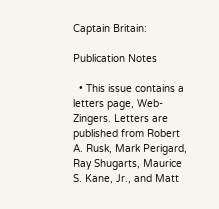Captain Britain:

Publication Notes

  • This issue contains a letters page, Web-Zingers. Letters are published from Robert A. Rusk, Mark Perigard, Ray Shugarts, Maurice S. Kane, Jr., and Matt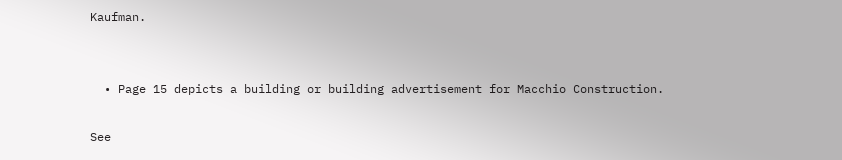Kaufman.


  • Page 15 depicts a building or building advertisement for Macchio Construction.

See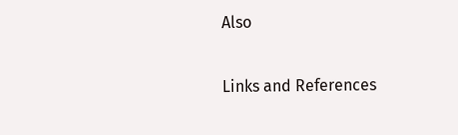Also

Links and References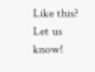Like this? Let us know!